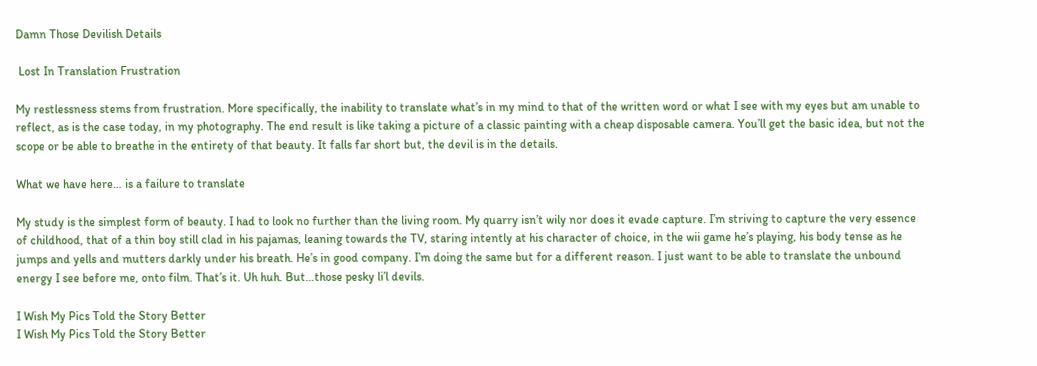Damn Those Devilish Details

 Lost In Translation Frustration

My restlessness stems from frustration. More specifically, the inability to translate what’s in my mind to that of the written word or what I see with my eyes but am unable to reflect, as is the case today, in my photography. The end result is like taking a picture of a classic painting with a cheap disposable camera. You’ll get the basic idea, but not the scope or be able to breathe in the entirety of that beauty. It falls far short but, the devil is in the details.

What we have here… is a failure to translate

My study is the simplest form of beauty. I had to look no further than the living room. My quarry isn’t wily nor does it evade capture. I’m striving to capture the very essence of childhood, that of a thin boy still clad in his pajamas, leaning towards the TV, staring intently at his character of choice, in the wii game he’s playing, his body tense as he jumps and yells and mutters darkly under his breath. He’s in good company. I’m doing the same but for a different reason. I just want to be able to translate the unbound energy I see before me, onto film. That’s it. Uh huh. But…those pesky li’l devils.

I Wish My Pics Told the Story Better
I Wish My Pics Told the Story Better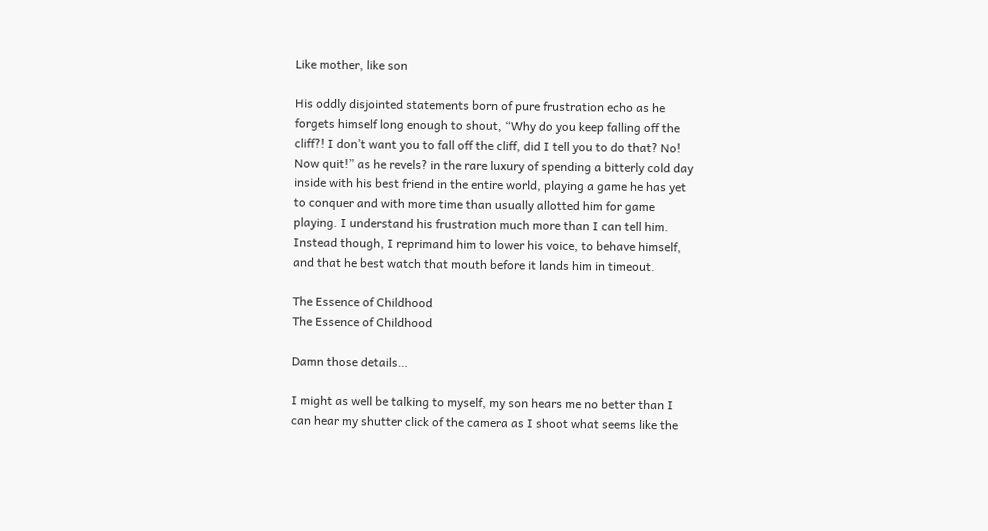Like mother, like son

His oddly disjointed statements born of pure frustration echo as he forgets himself long enough to shout, “Why do you keep falling off the cliff?! I don’t want you to fall off the cliff, did I tell you to do that? No! Now quit!” as he revels? in the rare luxury of spending a bitterly cold day inside with his best friend in the entire world, playing a game he has yet to conquer and with more time than usually allotted him for game playing. I understand his frustration much more than I can tell him. Instead though, I reprimand him to lower his voice, to behave himself, and that he best watch that mouth before it lands him in timeout.

The Essence of Childhood
The Essence of Childhood

Damn those details…

I might as well be talking to myself, my son hears me no better than I can hear my shutter click of the camera as I shoot what seems like the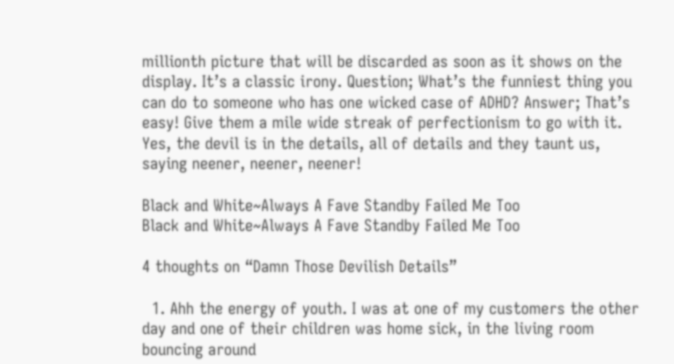millionth picture that will be discarded as soon as it shows on the display. It’s a classic irony. Question; What’s the funniest thing you can do to someone who has one wicked case of ADHD? Answer; That’s easy! Give them a mile wide streak of perfectionism to go with it. Yes, the devil is in the details, all of details and they taunt us, saying neener, neener, neener!

Black and White~Always A Fave Standby Failed Me Too
Black and White~Always A Fave Standby Failed Me Too

4 thoughts on “Damn Those Devilish Details”

  1. Ahh the energy of youth. I was at one of my customers the other day and one of their children was home sick, in the living room bouncing around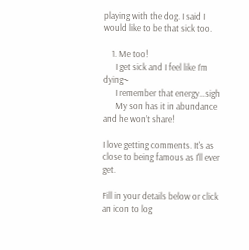playing with the dog. I said I would like to be that sick too.

    1. Me too!
      I get sick and I feel like I’m dying~
      I remember that energy…sigh
      My son has it in abundance and he won’t share!

I love getting comments. It's as close to being famous as I'll ever get.

Fill in your details below or click an icon to log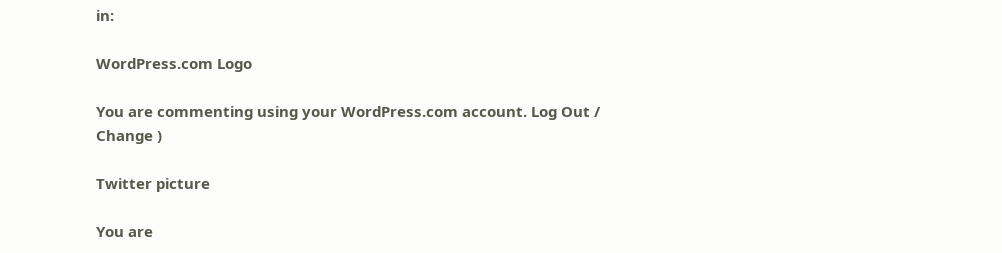in:

WordPress.com Logo

You are commenting using your WordPress.com account. Log Out / Change )

Twitter picture

You are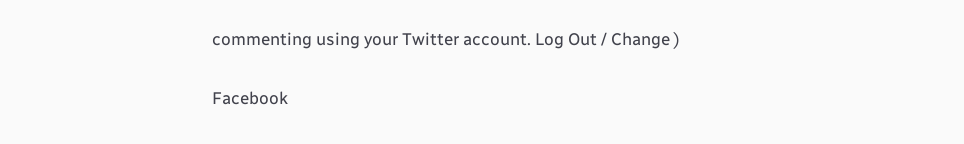commenting using your Twitter account. Log Out / Change )

Facebook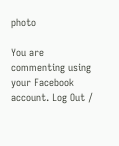photo

You are commenting using your Facebook account. Log Out /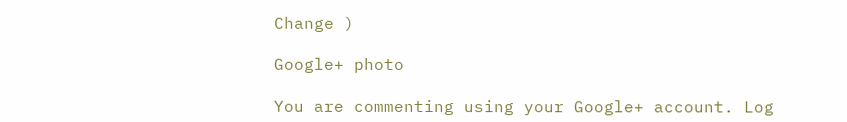Change )

Google+ photo

You are commenting using your Google+ account. Log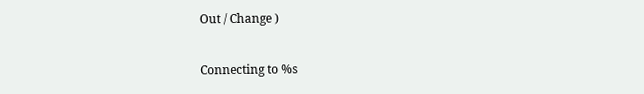Out / Change )

Connecting to %s